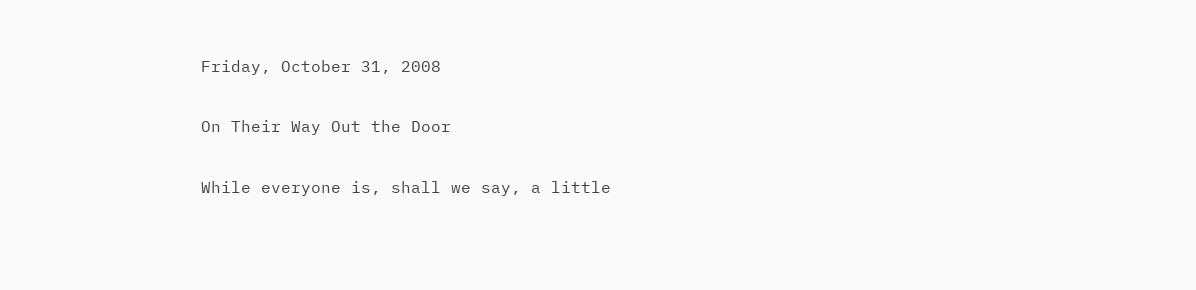Friday, October 31, 2008

On Their Way Out the Door

While everyone is, shall we say, a little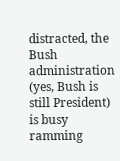distracted, the Bush administration (yes, Bush is still President) is busy ramming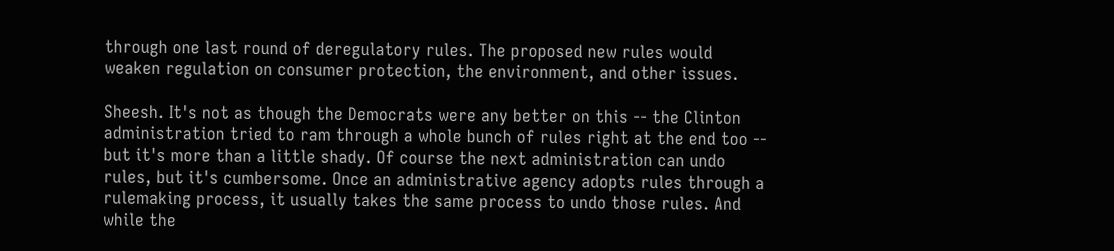through one last round of deregulatory rules. The proposed new rules would weaken regulation on consumer protection, the environment, and other issues.

Sheesh. It's not as though the Democrats were any better on this -- the Clinton administration tried to ram through a whole bunch of rules right at the end too -- but it's more than a little shady. Of course the next administration can undo rules, but it's cumbersome. Once an administrative agency adopts rules through a rulemaking process, it usually takes the same process to undo those rules. And while the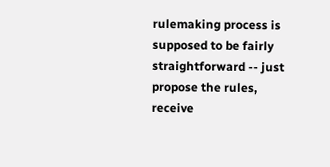rulemaking process is supposed to be fairly straightforward -- just propose the rules, receive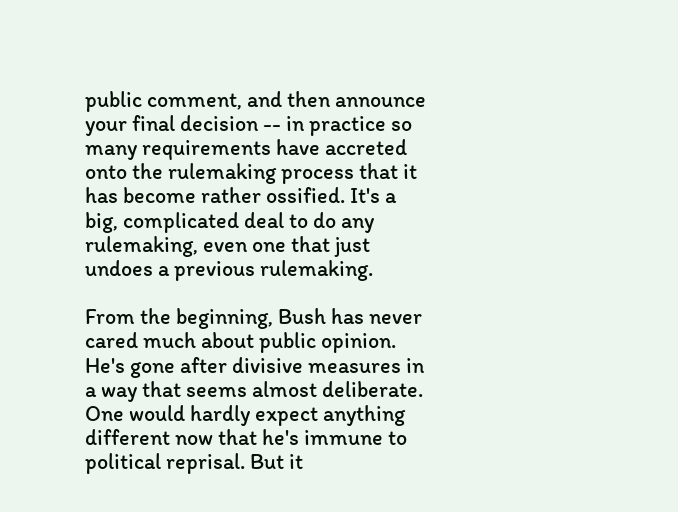public comment, and then announce your final decision -- in practice so many requirements have accreted onto the rulemaking process that it has become rather ossified. It's a big, complicated deal to do any rulemaking, even one that just undoes a previous rulemaking.

From the beginning, Bush has never cared much about public opinion. He's gone after divisive measures in a way that seems almost deliberate. One would hardly expect anything different now that he's immune to political reprisal. But it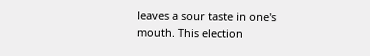leaves a sour taste in one's mouth. This election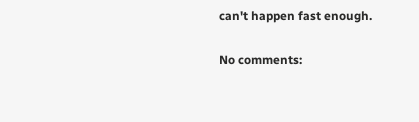can't happen fast enough.

No comments: